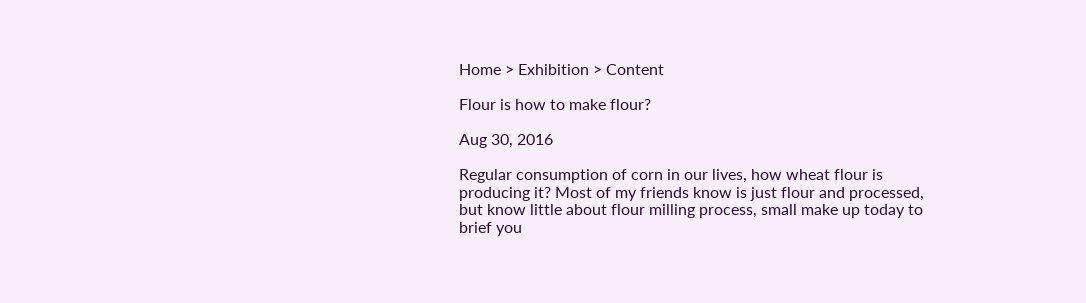Home > Exhibition > Content

Flour is how to make flour?

Aug 30, 2016

Regular consumption of corn in our lives, how wheat flour is producing it? Most of my friends know is just flour and processed, but know little about flour milling process, small make up today to brief you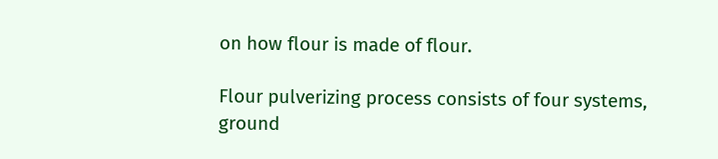on how flour is made of flour.

Flour pulverizing process consists of four systems, ground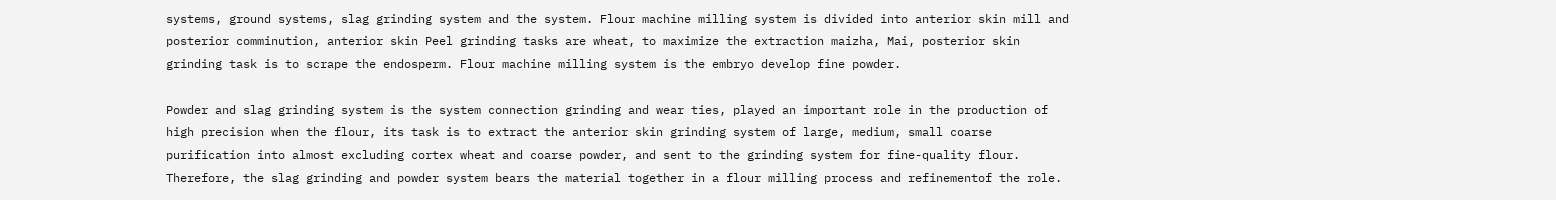systems, ground systems, slag grinding system and the system. Flour machine milling system is divided into anterior skin mill and posterior comminution, anterior skin Peel grinding tasks are wheat, to maximize the extraction maizha, Mai, posterior skin grinding task is to scrape the endosperm. Flour machine milling system is the embryo develop fine powder.

Powder and slag grinding system is the system connection grinding and wear ties, played an important role in the production of high precision when the flour, its task is to extract the anterior skin grinding system of large, medium, small coarse purification into almost excluding cortex wheat and coarse powder, and sent to the grinding system for fine-quality flour. Therefore, the slag grinding and powder system bears the material together in a flour milling process and refinementof the role.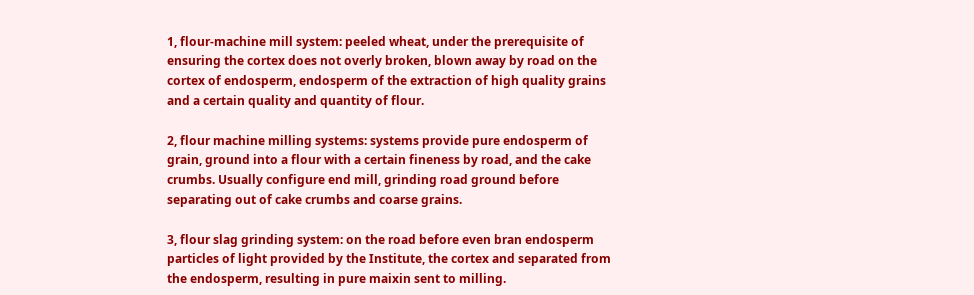1, flour-machine mill system: peeled wheat, under the prerequisite of ensuring the cortex does not overly broken, blown away by road on the cortex of endosperm, endosperm of the extraction of high quality grains and a certain quality and quantity of flour.

2, flour machine milling systems: systems provide pure endosperm of grain, ground into a flour with a certain fineness by road, and the cake crumbs. Usually configure end mill, grinding road ground before separating out of cake crumbs and coarse grains.

3, flour slag grinding system: on the road before even bran endosperm particles of light provided by the Institute, the cortex and separated from the endosperm, resulting in pure maixin sent to milling.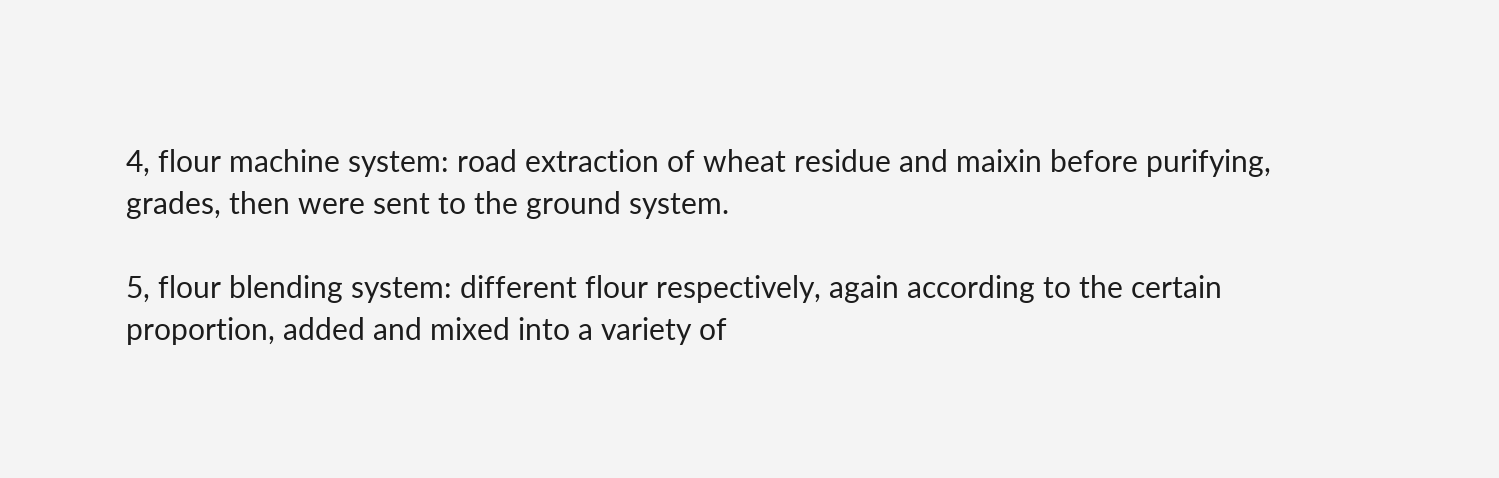4, flour machine system: road extraction of wheat residue and maixin before purifying, grades, then were sent to the ground system.

5, flour blending system: different flour respectively, again according to the certain proportion, added and mixed into a variety of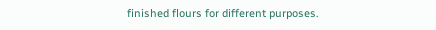finished flours for different purposes.